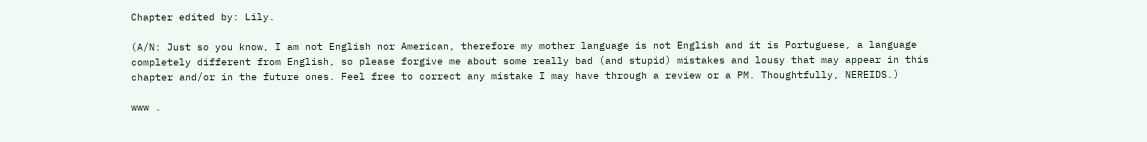Chapter edited by: Lily.

(A/N: Just so you know, I am not English nor American, therefore my mother language is not English and it is Portuguese, a language completely different from English, so please forgive me about some really bad (and stupid) mistakes and lousy that may appear in this chapter and/or in the future ones. Feel free to correct any mistake I may have through a review or a PM. Thoughtfully, NEREIDS.)

www .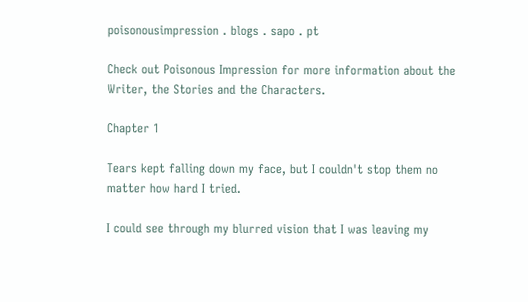poisonousimpression . blogs . sapo . pt

Check out Poisonous Impression for more information about the Writer, the Stories and the Characters.

Chapter 1

Tears kept falling down my face, but I couldn't stop them no matter how hard I tried.

I could see through my blurred vision that I was leaving my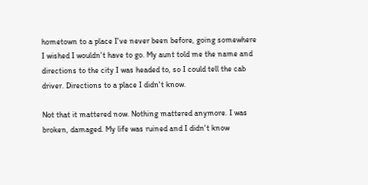hometown to a place I've never been before, going somewhere I wished I wouldn't have to go. My aunt told me the name and directions to the city I was headed to, so I could tell the cab driver. Directions to a place I didn't know.

Not that it mattered now. Nothing mattered anymore. I was broken, damaged. My life was ruined and I didn't know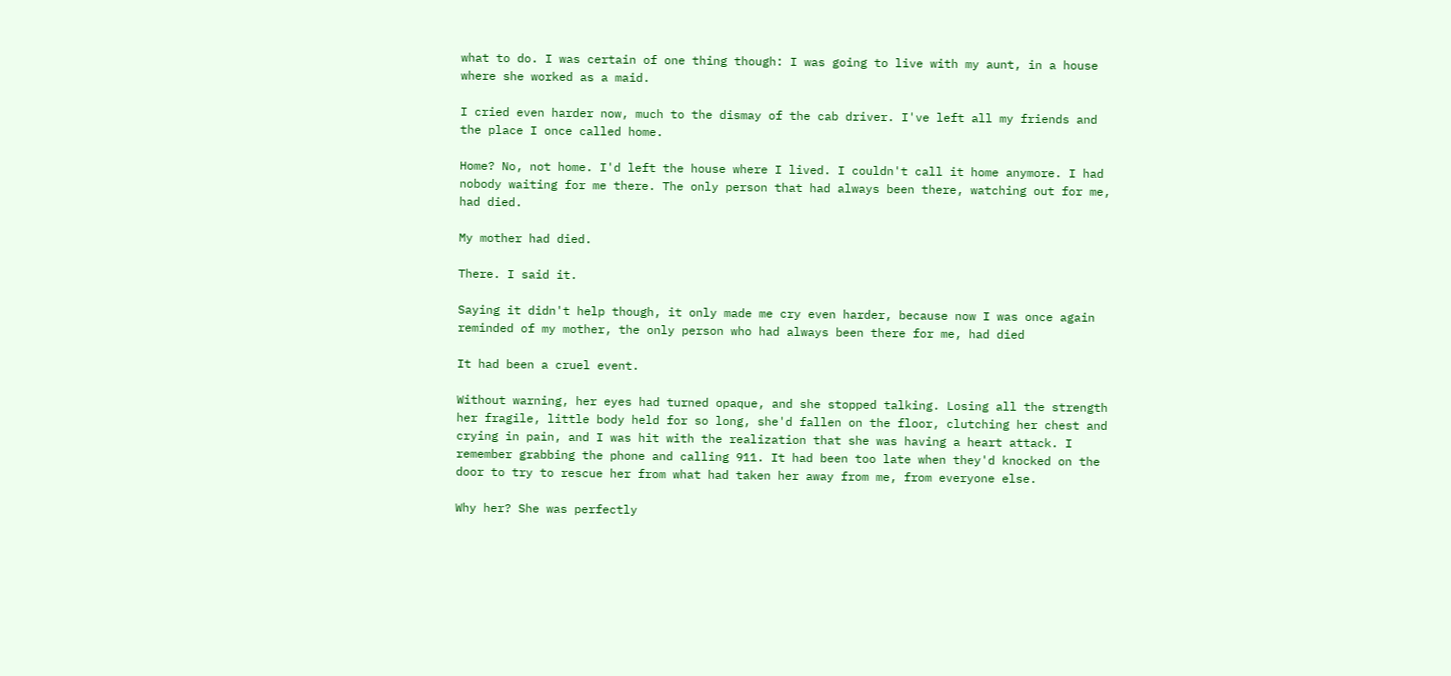what to do. I was certain of one thing though: I was going to live with my aunt, in a house where she worked as a maid.

I cried even harder now, much to the dismay of the cab driver. I've left all my friends and the place I once called home.

Home? No, not home. I'd left the house where I lived. I couldn't call it home anymore. I had nobody waiting for me there. The only person that had always been there, watching out for me, had died.

My mother had died.

There. I said it.

Saying it didn't help though, it only made me cry even harder, because now I was once again reminded of my mother, the only person who had always been there for me, had died

It had been a cruel event.

Without warning, her eyes had turned opaque, and she stopped talking. Losing all the strength her fragile, little body held for so long, she'd fallen on the floor, clutching her chest and crying in pain, and I was hit with the realization that she was having a heart attack. I remember grabbing the phone and calling 911. It had been too late when they'd knocked on the door to try to rescue her from what had taken her away from me, from everyone else.

Why her? She was perfectly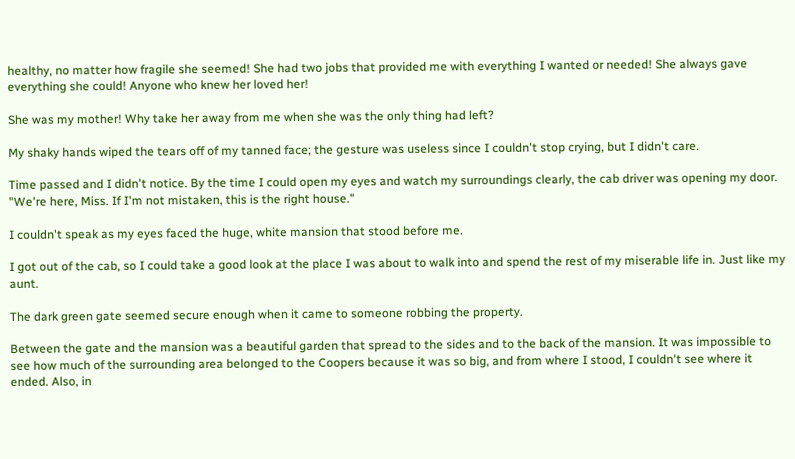healthy, no matter how fragile she seemed! She had two jobs that provided me with everything I wanted or needed! She always gave everything she could! Anyone who knew her loved her!

She was my mother! Why take her away from me when she was the only thing had left?

My shaky hands wiped the tears off of my tanned face; the gesture was useless since I couldn't stop crying, but I didn't care.

Time passed and I didn't notice. By the time I could open my eyes and watch my surroundings clearly, the cab driver was opening my door. "We're here, Miss. If I'm not mistaken, this is the right house."

I couldn't speak as my eyes faced the huge, white mansion that stood before me.

I got out of the cab, so I could take a good look at the place I was about to walk into and spend the rest of my miserable life in. Just like my aunt.

The dark green gate seemed secure enough when it came to someone robbing the property.

Between the gate and the mansion was a beautiful garden that spread to the sides and to the back of the mansion. It was impossible to see how much of the surrounding area belonged to the Coopers because it was so big, and from where I stood, I couldn't see where it ended. Also, in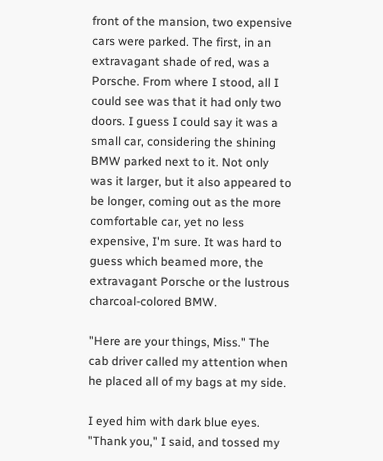front of the mansion, two expensive cars were parked. The first, in an extravagant shade of red, was a Porsche. From where I stood, all I could see was that it had only two doors. I guess I could say it was a small car, considering the shining BMW parked next to it. Not only was it larger, but it also appeared to be longer, coming out as the more comfortable car, yet no less expensive, I'm sure. It was hard to guess which beamed more, the extravagant Porsche or the lustrous charcoal-colored BMW.

"Here are your things, Miss." The cab driver called my attention when he placed all of my bags at my side.

I eyed him with dark blue eyes. "Thank you," I said, and tossed my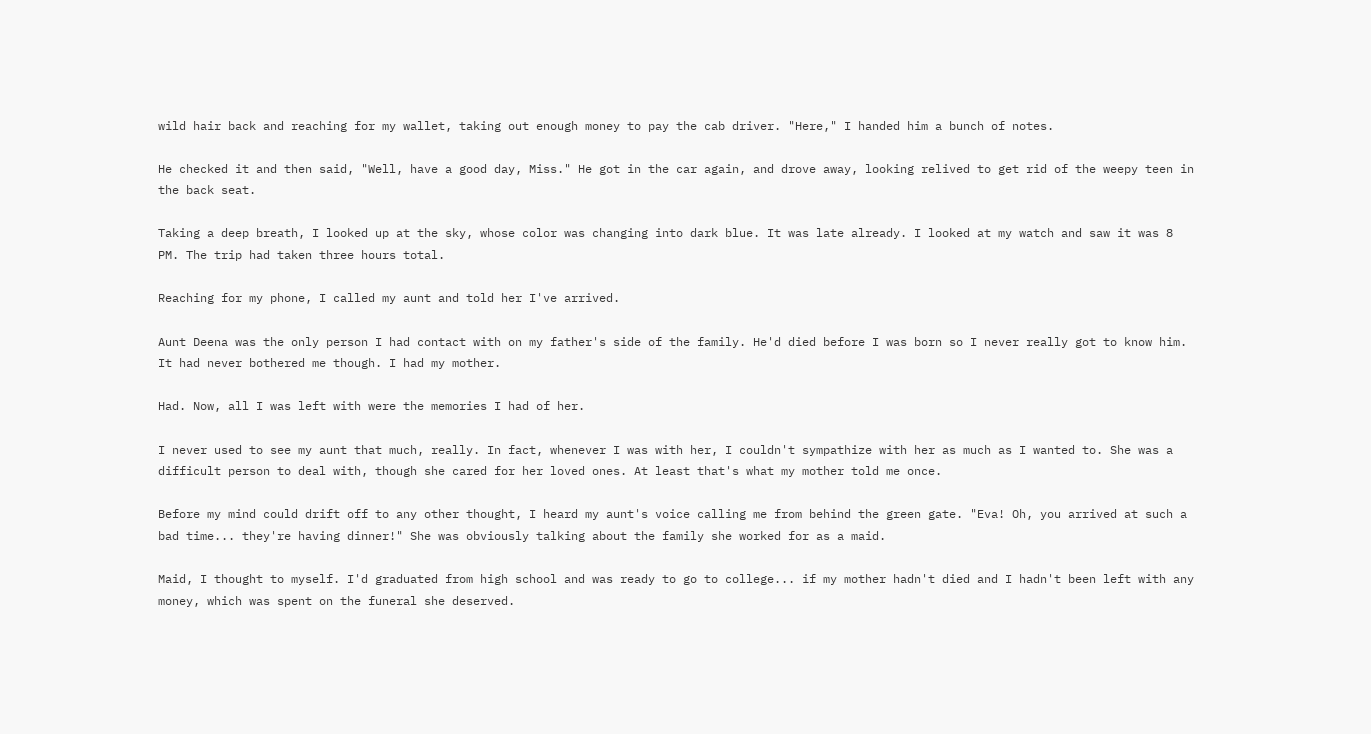wild hair back and reaching for my wallet, taking out enough money to pay the cab driver. "Here," I handed him a bunch of notes.

He checked it and then said, "Well, have a good day, Miss." He got in the car again, and drove away, looking relived to get rid of the weepy teen in the back seat.

Taking a deep breath, I looked up at the sky, whose color was changing into dark blue. It was late already. I looked at my watch and saw it was 8 PM. The trip had taken three hours total.

Reaching for my phone, I called my aunt and told her I've arrived.

Aunt Deena was the only person I had contact with on my father's side of the family. He'd died before I was born so I never really got to know him. It had never bothered me though. I had my mother.

Had. Now, all I was left with were the memories I had of her.

I never used to see my aunt that much, really. In fact, whenever I was with her, I couldn't sympathize with her as much as I wanted to. She was a difficult person to deal with, though she cared for her loved ones. At least that's what my mother told me once.

Before my mind could drift off to any other thought, I heard my aunt's voice calling me from behind the green gate. "Eva! Oh, you arrived at such a bad time... they're having dinner!" She was obviously talking about the family she worked for as a maid.

Maid, I thought to myself. I'd graduated from high school and was ready to go to college... if my mother hadn't died and I hadn't been left with any money, which was spent on the funeral she deserved.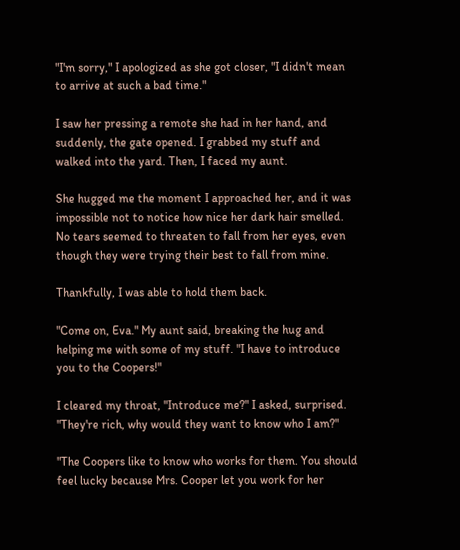"I'm sorry," I apologized as she got closer, "I didn't mean to arrive at such a bad time."

I saw her pressing a remote she had in her hand, and suddenly, the gate opened. I grabbed my stuff and walked into the yard. Then, I faced my aunt.

She hugged me the moment I approached her, and it was impossible not to notice how nice her dark hair smelled. No tears seemed to threaten to fall from her eyes, even though they were trying their best to fall from mine.

Thankfully, I was able to hold them back.

"Come on, Eva." My aunt said, breaking the hug and helping me with some of my stuff. "I have to introduce you to the Coopers!"

I cleared my throat, "Introduce me?" I asked, surprised. "They're rich, why would they want to know who I am?"

"The Coopers like to know who works for them. You should feel lucky because Mrs. Cooper let you work for her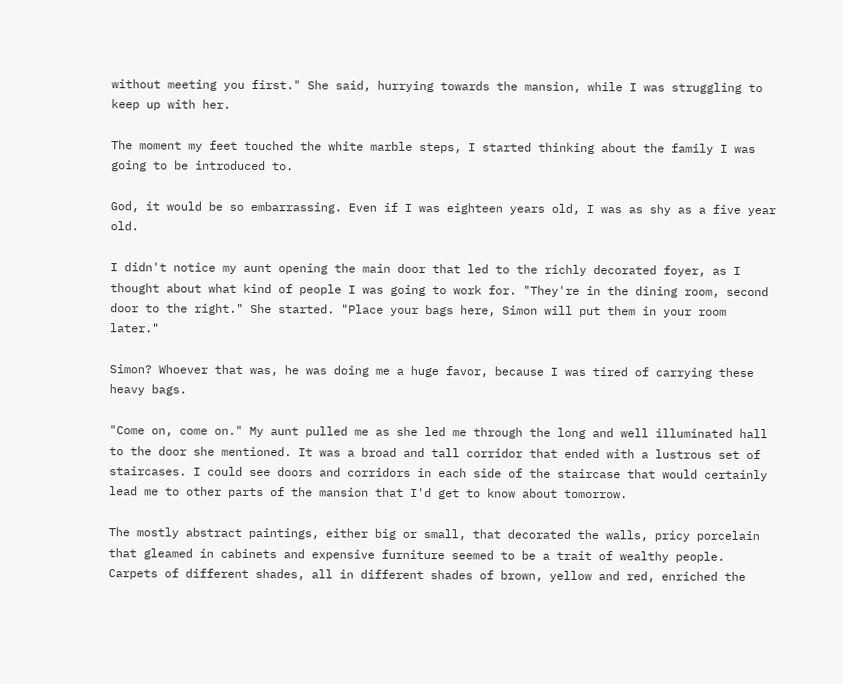without meeting you first." She said, hurrying towards the mansion, while I was struggling to keep up with her.

The moment my feet touched the white marble steps, I started thinking about the family I was going to be introduced to.

God, it would be so embarrassing. Even if I was eighteen years old, I was as shy as a five year old.

I didn't notice my aunt opening the main door that led to the richly decorated foyer, as I thought about what kind of people I was going to work for. "They're in the dining room, second door to the right." She started. "Place your bags here, Simon will put them in your room later."

Simon? Whoever that was, he was doing me a huge favor, because I was tired of carrying these heavy bags.

"Come on, come on." My aunt pulled me as she led me through the long and well illuminated hall to the door she mentioned. It was a broad and tall corridor that ended with a lustrous set of staircases. I could see doors and corridors in each side of the staircase that would certainly lead me to other parts of the mansion that I'd get to know about tomorrow.

The mostly abstract paintings, either big or small, that decorated the walls, pricy porcelain that gleamed in cabinets and expensive furniture seemed to be a trait of wealthy people. Carpets of different shades, all in different shades of brown, yellow and red, enriched the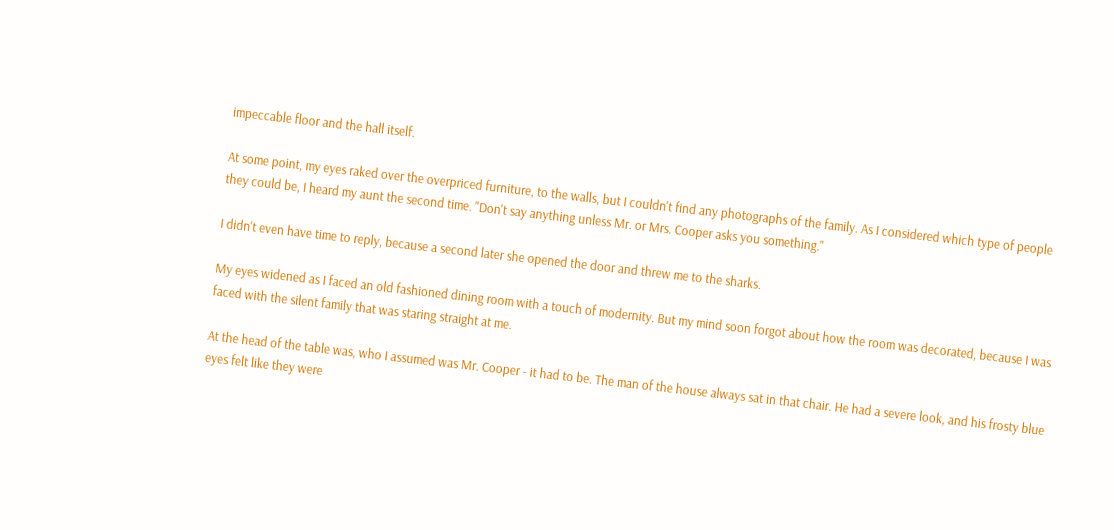impeccable floor and the hall itself.

At some point, my eyes raked over the overpriced furniture, to the walls, but I couldn't find any photographs of the family. As I considered which type of people they could be, I heard my aunt the second time. "Don't say anything unless Mr. or Mrs. Cooper asks you something."

I didn't even have time to reply, because a second later she opened the door and threw me to the sharks.

My eyes widened as I faced an old fashioned dining room with a touch of modernity. But my mind soon forgot about how the room was decorated, because I was faced with the silent family that was staring straight at me.

At the head of the table was, who I assumed was Mr. Cooper - it had to be. The man of the house always sat in that chair. He had a severe look, and his frosty blue eyes felt like they were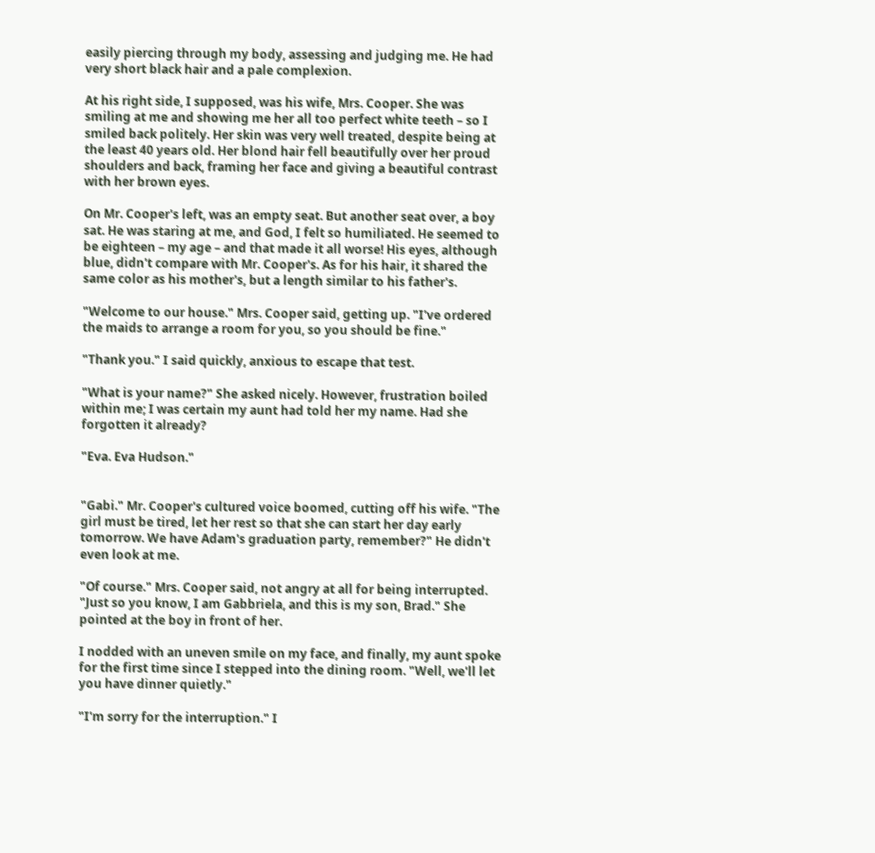easily piercing through my body, assessing and judging me. He had very short black hair and a pale complexion.

At his right side, I supposed, was his wife, Mrs. Cooper. She was smiling at me and showing me her all too perfect white teeth – so I smiled back politely. Her skin was very well treated, despite being at the least 40 years old. Her blond hair fell beautifully over her proud shoulders and back, framing her face and giving a beautiful contrast with her brown eyes.

On Mr. Cooper's left, was an empty seat. But another seat over, a boy sat. He was staring at me, and God, I felt so humiliated. He seemed to be eighteen – my age – and that made it all worse! His eyes, although blue, didn't compare with Mr. Cooper's. As for his hair, it shared the same color as his mother's, but a length similar to his father's.

"Welcome to our house." Mrs. Cooper said, getting up. "I've ordered the maids to arrange a room for you, so you should be fine."

"Thank you." I said quickly, anxious to escape that test.

"What is your name?" She asked nicely. However, frustration boiled within me; I was certain my aunt had told her my name. Had she forgotten it already?

"Eva. Eva Hudson."


"Gabi." Mr. Cooper's cultured voice boomed, cutting off his wife. "The girl must be tired, let her rest so that she can start her day early tomorrow. We have Adam's graduation party, remember?" He didn't even look at me.

"Of course." Mrs. Cooper said, not angry at all for being interrupted. "Just so you know, I am Gabbriela, and this is my son, Brad." She pointed at the boy in front of her.

I nodded with an uneven smile on my face, and finally, my aunt spoke for the first time since I stepped into the dining room. "Well, we'll let you have dinner quietly."

"I'm sorry for the interruption." I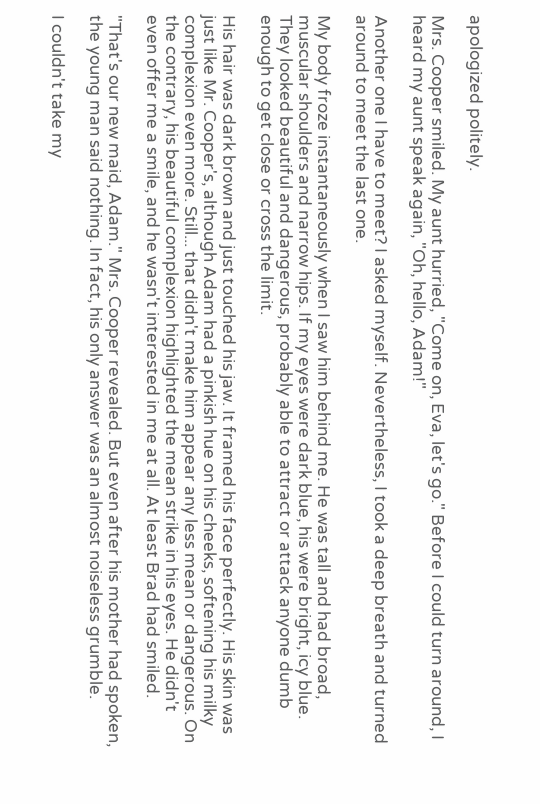apologized politely.

Mrs. Cooper smiled. My aunt hurried, "Come on, Eva, let's go." Before I could turn around, I heard my aunt speak again, "Oh, hello, Adam!"

Another one I have to meet? I asked myself. Nevertheless, I took a deep breath and turned around to meet the last one.

My body froze instantaneously when I saw him behind me. He was tall and had broad, muscular shoulders and narrow hips. If my eyes were dark blue, his were bright, icy blue. They looked beautiful and dangerous, probably able to attract or attack anyone dumb enough to get close or cross the limit.

His hair was dark brown and just touched his jaw. It framed his face perfectly. His skin was just like Mr. Cooper's, although Adam had a pinkish hue on his cheeks, softening his milky complexion even more. Still... that didn't make him appear any less mean or dangerous. On the contrary, his beautiful complexion highlighted the mean strike in his eyes. He didn't even offer me a smile, and he wasn't interested in me at all. At least Brad had smiled.

"That's our new maid, Adam." Mrs. Cooper revealed. But even after his mother had spoken, the young man said nothing. In fact, his only answer was an almost noiseless grumble.

I couldn't take my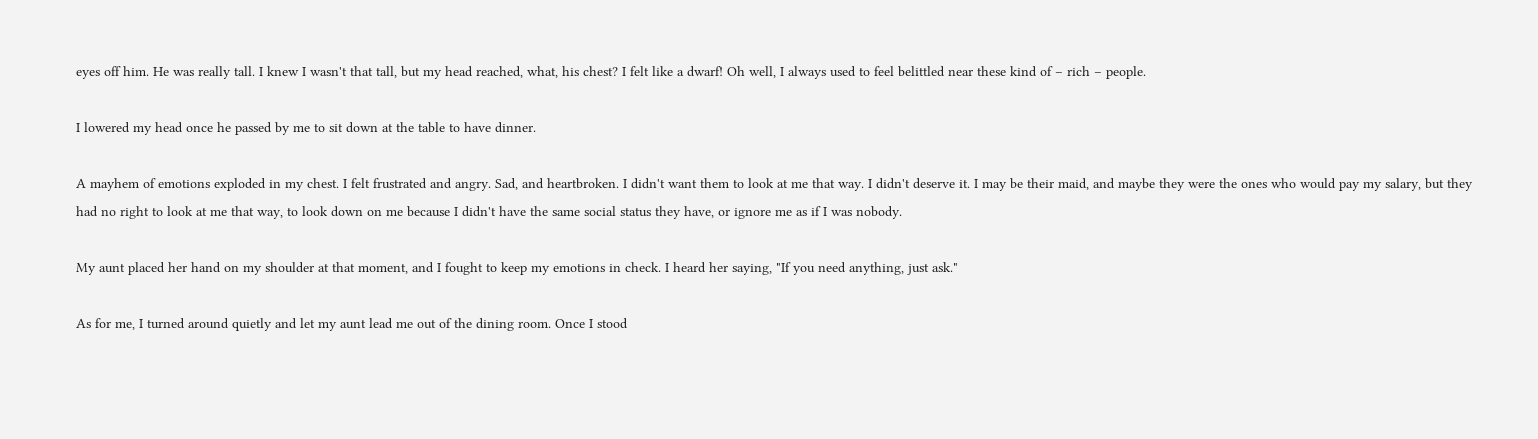eyes off him. He was really tall. I knew I wasn't that tall, but my head reached, what, his chest? I felt like a dwarf! Oh well, I always used to feel belittled near these kind of – rich – people.

I lowered my head once he passed by me to sit down at the table to have dinner.

A mayhem of emotions exploded in my chest. I felt frustrated and angry. Sad, and heartbroken. I didn't want them to look at me that way. I didn't deserve it. I may be their maid, and maybe they were the ones who would pay my salary, but they had no right to look at me that way, to look down on me because I didn't have the same social status they have, or ignore me as if I was nobody.

My aunt placed her hand on my shoulder at that moment, and I fought to keep my emotions in check. I heard her saying, "If you need anything, just ask."

As for me, I turned around quietly and let my aunt lead me out of the dining room. Once I stood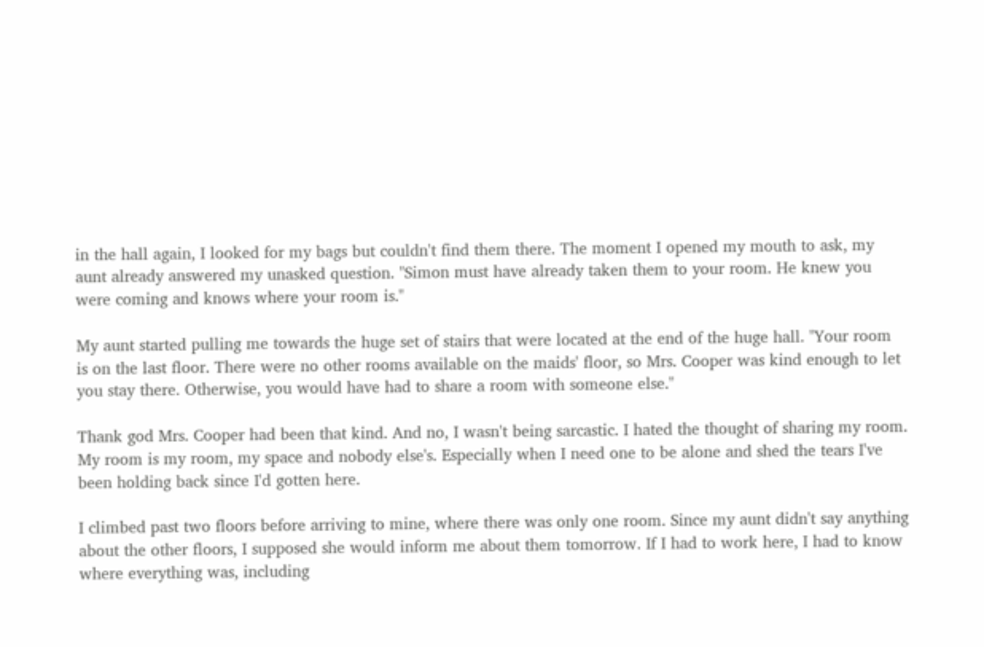in the hall again, I looked for my bags but couldn't find them there. The moment I opened my mouth to ask, my aunt already answered my unasked question. "Simon must have already taken them to your room. He knew you were coming and knows where your room is."

My aunt started pulling me towards the huge set of stairs that were located at the end of the huge hall. "Your room is on the last floor. There were no other rooms available on the maids' floor, so Mrs. Cooper was kind enough to let you stay there. Otherwise, you would have had to share a room with someone else."

Thank god Mrs. Cooper had been that kind. And no, I wasn't being sarcastic. I hated the thought of sharing my room. My room is my room, my space and nobody else's. Especially when I need one to be alone and shed the tears I've been holding back since I'd gotten here.

I climbed past two floors before arriving to mine, where there was only one room. Since my aunt didn't say anything about the other floors, I supposed she would inform me about them tomorrow. If I had to work here, I had to know where everything was, including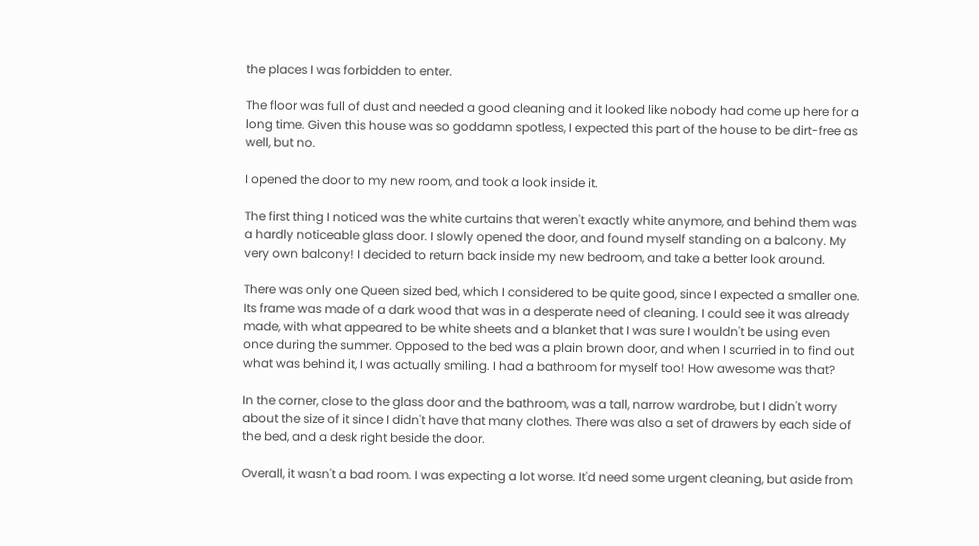the places I was forbidden to enter.

The floor was full of dust and needed a good cleaning and it looked like nobody had come up here for a long time. Given this house was so goddamn spotless, I expected this part of the house to be dirt-free as well, but no.

I opened the door to my new room, and took a look inside it.

The first thing I noticed was the white curtains that weren't exactly white anymore, and behind them was a hardly noticeable glass door. I slowly opened the door, and found myself standing on a balcony. My very own balcony! I decided to return back inside my new bedroom, and take a better look around.

There was only one Queen sized bed, which I considered to be quite good, since I expected a smaller one. Its frame was made of a dark wood that was in a desperate need of cleaning. I could see it was already made, with what appeared to be white sheets and a blanket that I was sure I wouldn't be using even once during the summer. Opposed to the bed was a plain brown door, and when I scurried in to find out what was behind it, I was actually smiling. I had a bathroom for myself too! How awesome was that?

In the corner, close to the glass door and the bathroom, was a tall, narrow wardrobe, but I didn't worry about the size of it since I didn't have that many clothes. There was also a set of drawers by each side of the bed, and a desk right beside the door.

Overall, it wasn't a bad room. I was expecting a lot worse. It'd need some urgent cleaning, but aside from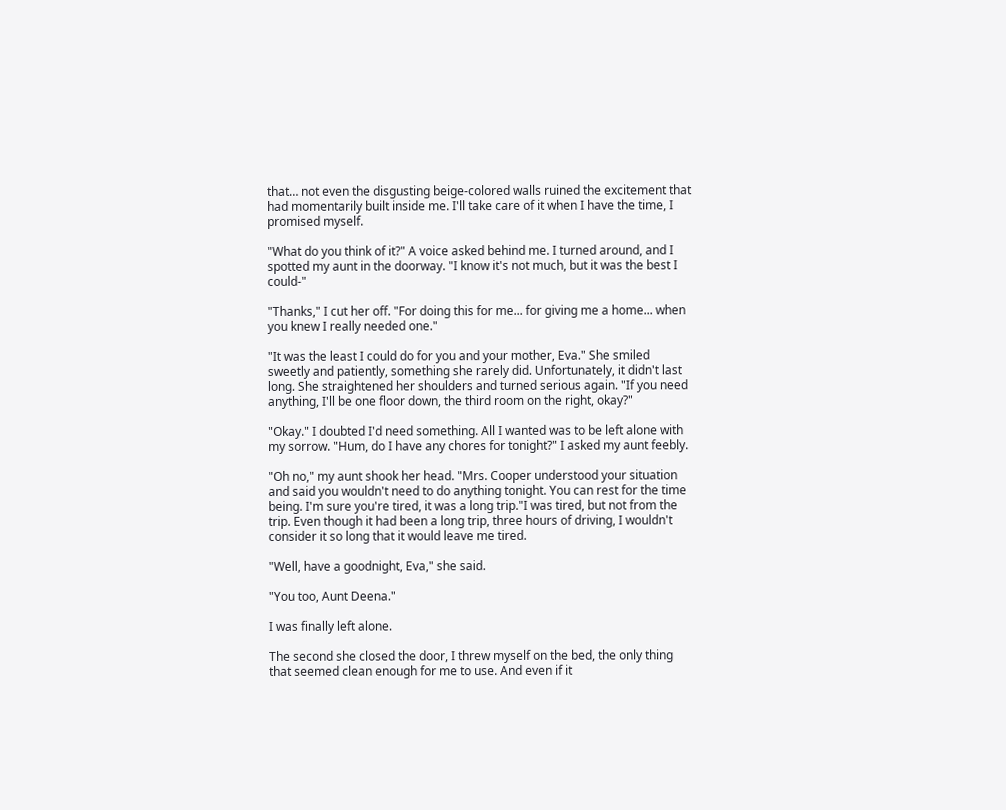that… not even the disgusting beige-colored walls ruined the excitement that had momentarily built inside me. I'll take care of it when I have the time, I promised myself.

"What do you think of it?" A voice asked behind me. I turned around, and I spotted my aunt in the doorway. "I know it's not much, but it was the best I could-"

"Thanks," I cut her off. "For doing this for me... for giving me a home... when you knew I really needed one."

"It was the least I could do for you and your mother, Eva." She smiled sweetly and patiently, something she rarely did. Unfortunately, it didn't last long. She straightened her shoulders and turned serious again. "If you need anything, I'll be one floor down, the third room on the right, okay?"

"Okay." I doubted I'd need something. All I wanted was to be left alone with my sorrow. "Hum, do I have any chores for tonight?" I asked my aunt feebly.

"Oh no," my aunt shook her head. "Mrs. Cooper understood your situation and said you wouldn't need to do anything tonight. You can rest for the time being. I'm sure you're tired, it was a long trip."I was tired, but not from the trip. Even though it had been a long trip, three hours of driving, I wouldn't consider it so long that it would leave me tired.

"Well, have a goodnight, Eva," she said.

"You too, Aunt Deena."

I was finally left alone.

The second she closed the door, I threw myself on the bed, the only thing that seemed clean enough for me to use. And even if it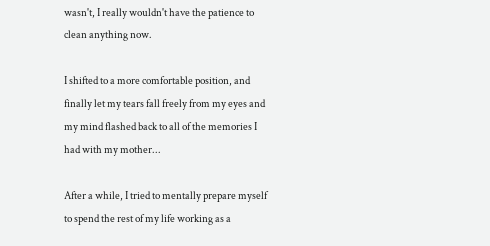wasn't, I really wouldn't have the patience to clean anything now.

I shifted to a more comfortable position, and finally let my tears fall freely from my eyes and my mind flashed back to all of the memories I had with my mother...

After a while, I tried to mentally prepare myself to spend the rest of my life working as a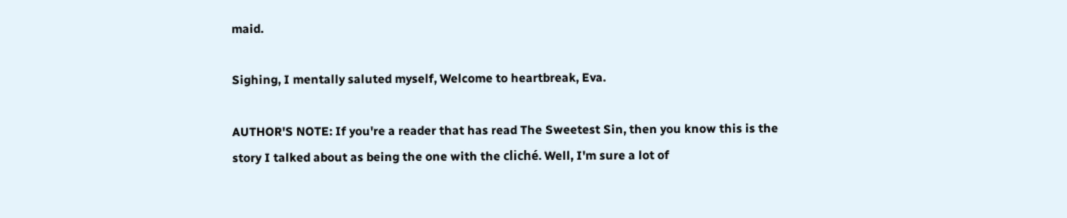maid.

Sighing, I mentally saluted myself, Welcome to heartbreak, Eva.

AUTHOR'S NOTE: If you're a reader that has read The Sweetest Sin, then you know this is the story I talked about as being the one with the cliché. Well, I'm sure a lot of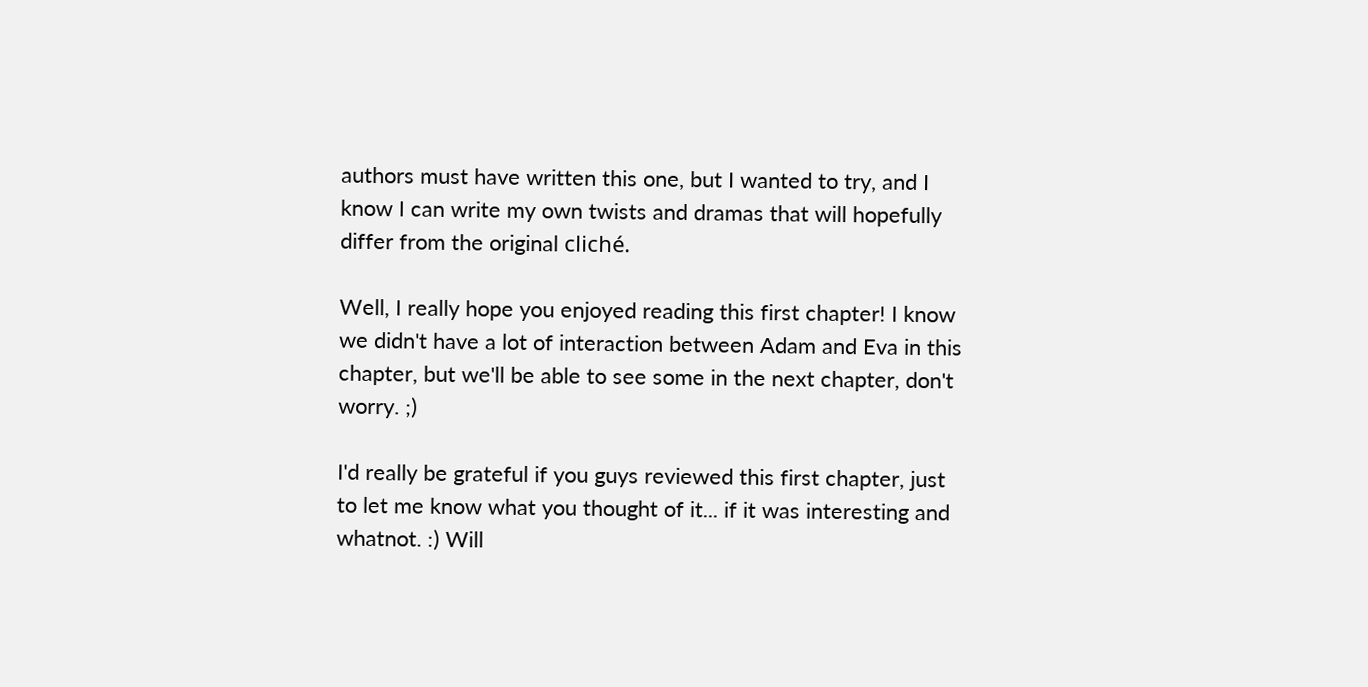authors must have written this one, but I wanted to try, and I know I can write my own twists and dramas that will hopefully differ from the original cliché.

Well, I really hope you enjoyed reading this first chapter! I know we didn't have a lot of interaction between Adam and Eva in this chapter, but we'll be able to see some in the next chapter, don't worry. ;)

I'd really be grateful if you guys reviewed this first chapter, just to let me know what you thought of it... if it was interesting and whatnot. :) Will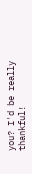you? I'd be really thankful!